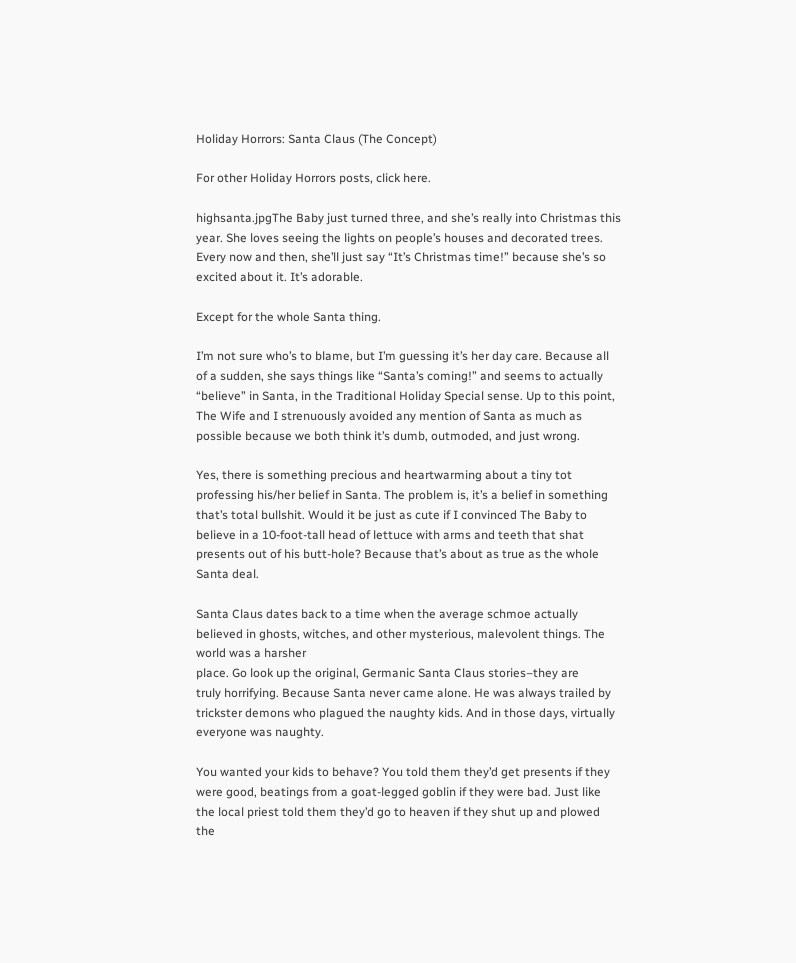Holiday Horrors: Santa Claus (The Concept)

For other Holiday Horrors posts, click here.

highsanta.jpgThe Baby just turned three, and she’s really into Christmas this year. She loves seeing the lights on people’s houses and decorated trees. Every now and then, she’ll just say “It’s Christmas time!” because she’s so excited about it. It’s adorable.

Except for the whole Santa thing.

I’m not sure who’s to blame, but I’m guessing it’s her day care. Because all of a sudden, she says things like “Santa’s coming!” and seems to actually “believe” in Santa, in the Traditional Holiday Special sense. Up to this point, The Wife and I strenuously avoided any mention of Santa as much as possible because we both think it’s dumb, outmoded, and just wrong.

Yes, there is something precious and heartwarming about a tiny tot professing his/her belief in Santa. The problem is, it’s a belief in something that’s total bullshit. Would it be just as cute if I convinced The Baby to believe in a 10-foot-tall head of lettuce with arms and teeth that shat presents out of his butt-hole? Because that’s about as true as the whole Santa deal.

Santa Claus dates back to a time when the average schmoe actually
believed in ghosts, witches, and other mysterious, malevolent things. The world was a harsher
place. Go look up the original, Germanic Santa Claus stories–they are
truly horrifying. Because Santa never came alone. He was always trailed by trickster demons who plagued the naughty kids. And in those days, virtually everyone was naughty.

You wanted your kids to behave? You told them they’d get presents if they were good, beatings from a goat-legged goblin if they were bad. Just like the local priest told them they’d go to heaven if they shut up and plowed the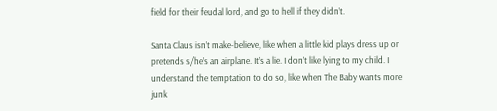field for their feudal lord, and go to hell if they didn’t.

Santa Claus isn’t make-believe, like when a little kid plays dress up or pretends s/he’s an airplane. It’s a lie. I don’t like lying to my child. I understand the temptation to do so, like when The Baby wants more junk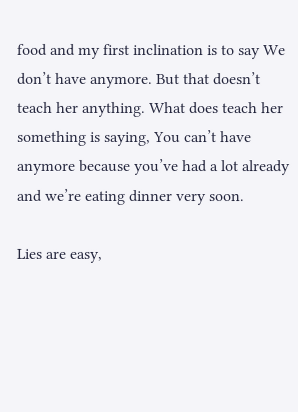food and my first inclination is to say We don’t have anymore. But that doesn’t teach her anything. What does teach her something is saying, You can’t have anymore because you’ve had a lot already and we’re eating dinner very soon.

Lies are easy,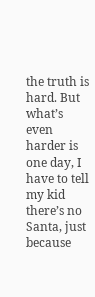the truth is hard. But what’s even harder is one day, I have to tell my kid there’s no Santa, just because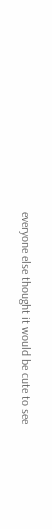everyone else thought it would be cute to see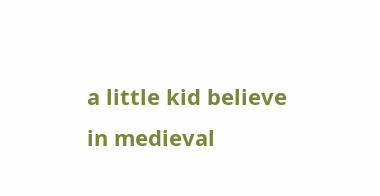a little kid believe in medieval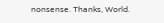nonsense. Thanks, World.